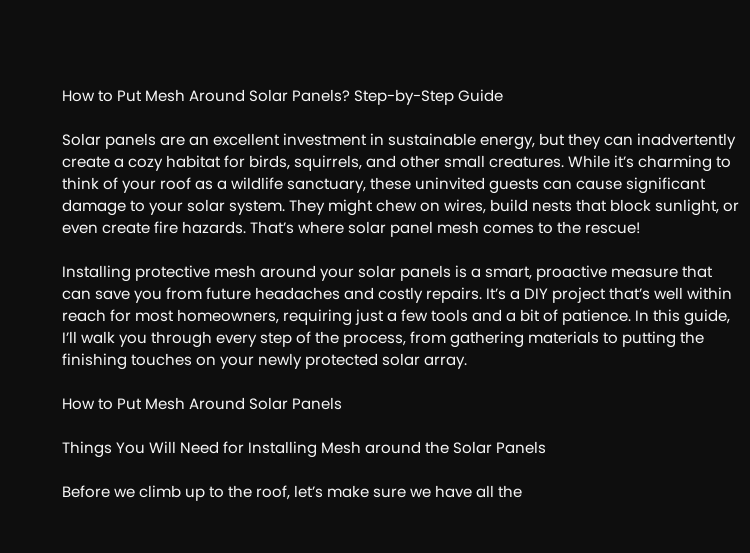How to Put Mesh Around Solar Panels? Step-by-Step Guide

Solar panels are an excellent investment in sustainable energy, but they can inadvertently create a cozy habitat for birds, squirrels, and other small creatures. While it’s charming to think of your roof as a wildlife sanctuary, these uninvited guests can cause significant damage to your solar system. They might chew on wires, build nests that block sunlight, or even create fire hazards. That’s where solar panel mesh comes to the rescue!

Installing protective mesh around your solar panels is a smart, proactive measure that can save you from future headaches and costly repairs. It’s a DIY project that’s well within reach for most homeowners, requiring just a few tools and a bit of patience. In this guide, I’ll walk you through every step of the process, from gathering materials to putting the finishing touches on your newly protected solar array.

How to Put Mesh Around Solar Panels

Things You Will Need for Installing Mesh around the Solar Panels

Before we climb up to the roof, let’s make sure we have all the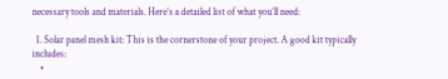necessary tools and materials. Here’s a detailed list of what you’ll need:

  1. Solar panel mesh kit: This is the cornerstone of your project. A good kit typically includes:
    •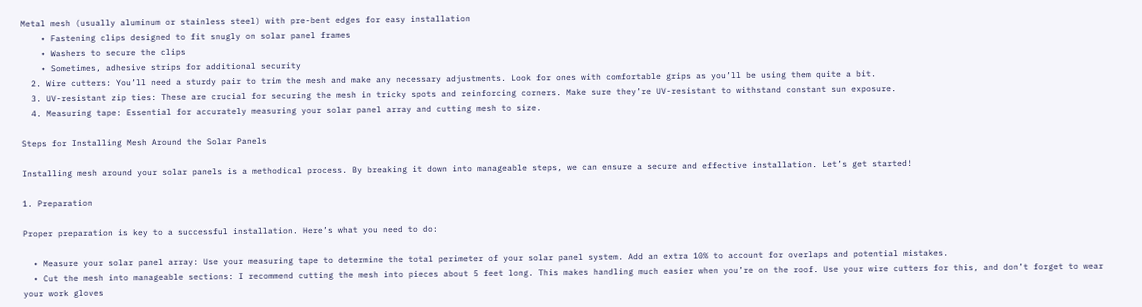Metal mesh (usually aluminum or stainless steel) with pre-bent edges for easy installation
    • Fastening clips designed to fit snugly on solar panel frames
    • Washers to secure the clips
    • Sometimes, adhesive strips for additional security
  2. Wire cutters: You’ll need a sturdy pair to trim the mesh and make any necessary adjustments. Look for ones with comfortable grips as you’ll be using them quite a bit.
  3. UV-resistant zip ties: These are crucial for securing the mesh in tricky spots and reinforcing corners. Make sure they’re UV-resistant to withstand constant sun exposure.
  4. Measuring tape: Essential for accurately measuring your solar panel array and cutting mesh to size.

Steps for Installing Mesh Around the Solar Panels

Installing mesh around your solar panels is a methodical process. By breaking it down into manageable steps, we can ensure a secure and effective installation. Let’s get started!

1. Preparation

Proper preparation is key to a successful installation. Here’s what you need to do:

  • Measure your solar panel array: Use your measuring tape to determine the total perimeter of your solar panel system. Add an extra 10% to account for overlaps and potential mistakes.
  • Cut the mesh into manageable sections: I recommend cutting the mesh into pieces about 5 feet long. This makes handling much easier when you’re on the roof. Use your wire cutters for this, and don’t forget to wear your work gloves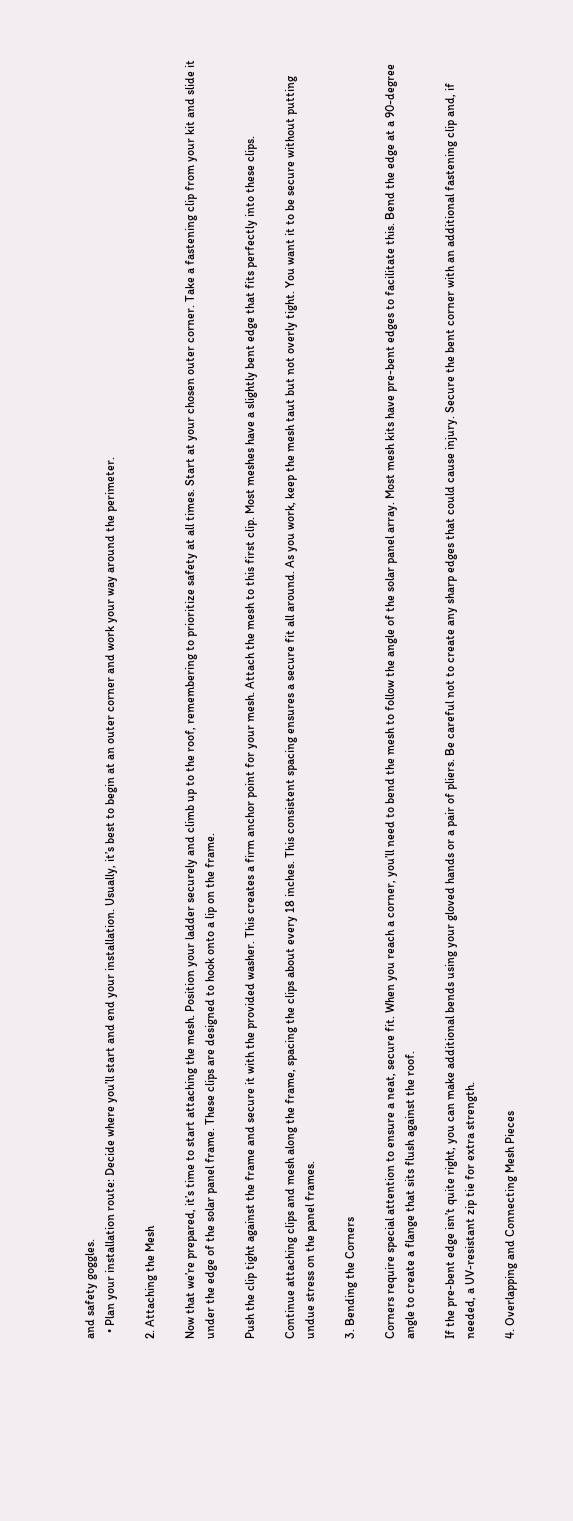and safety goggles.
  • Plan your installation route: Decide where you’ll start and end your installation. Usually, it’s best to begin at an outer corner and work your way around the perimeter.

2. Attaching the Mesh

Now that we’re prepared, it’s time to start attaching the mesh. Position your ladder securely and climb up to the roof, remembering to prioritize safety at all times. Start at your chosen outer corner. Take a fastening clip from your kit and slide it under the edge of the solar panel frame. These clips are designed to hook onto a lip on the frame.

Push the clip tight against the frame and secure it with the provided washer. This creates a firm anchor point for your mesh. Attach the mesh to this first clip. Most meshes have a slightly bent edge that fits perfectly into these clips.

Continue attaching clips and mesh along the frame, spacing the clips about every 18 inches. This consistent spacing ensures a secure fit all around. As you work, keep the mesh taut but not overly tight. You want it to be secure without putting undue stress on the panel frames.

3. Bending the Corners

Corners require special attention to ensure a neat, secure fit. When you reach a corner, you’ll need to bend the mesh to follow the angle of the solar panel array. Most mesh kits have pre-bent edges to facilitate this. Bend the edge at a 90-degree angle to create a flange that sits flush against the roof.

If the pre-bent edge isn’t quite right, you can make additional bends using your gloved hands or a pair of pliers. Be careful not to create any sharp edges that could cause injury. Secure the bent corner with an additional fastening clip and, if needed, a UV-resistant zip tie for extra strength.

4. Overlapping and Connecting Mesh Pieces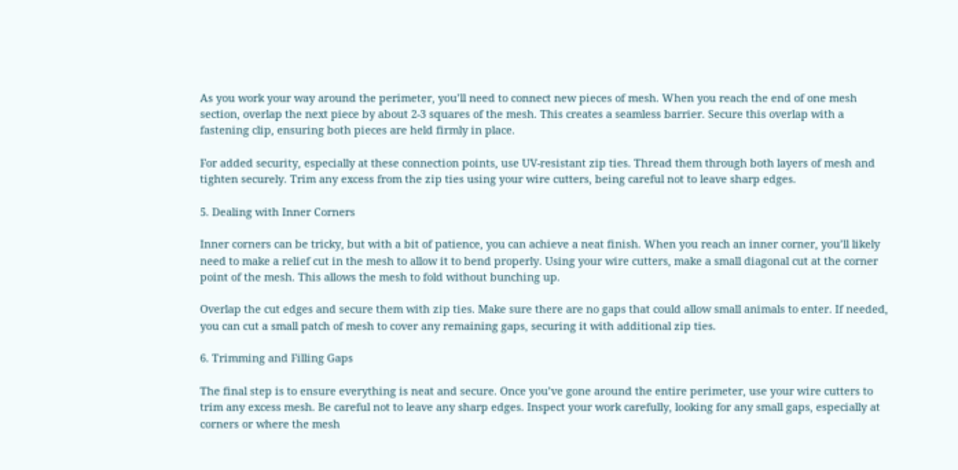As you work your way around the perimeter, you’ll need to connect new pieces of mesh. When you reach the end of one mesh section, overlap the next piece by about 2-3 squares of the mesh. This creates a seamless barrier. Secure this overlap with a fastening clip, ensuring both pieces are held firmly in place.

For added security, especially at these connection points, use UV-resistant zip ties. Thread them through both layers of mesh and tighten securely. Trim any excess from the zip ties using your wire cutters, being careful not to leave sharp edges.

5. Dealing with Inner Corners

Inner corners can be tricky, but with a bit of patience, you can achieve a neat finish. When you reach an inner corner, you’ll likely need to make a relief cut in the mesh to allow it to bend properly. Using your wire cutters, make a small diagonal cut at the corner point of the mesh. This allows the mesh to fold without bunching up.

Overlap the cut edges and secure them with zip ties. Make sure there are no gaps that could allow small animals to enter. If needed, you can cut a small patch of mesh to cover any remaining gaps, securing it with additional zip ties.

6. Trimming and Filling Gaps

The final step is to ensure everything is neat and secure. Once you’ve gone around the entire perimeter, use your wire cutters to trim any excess mesh. Be careful not to leave any sharp edges. Inspect your work carefully, looking for any small gaps, especially at corners or where the mesh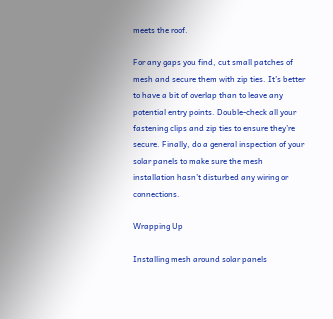meets the roof.

For any gaps you find, cut small patches of mesh and secure them with zip ties. It’s better to have a bit of overlap than to leave any potential entry points. Double-check all your fastening clips and zip ties to ensure they’re secure. Finally, do a general inspection of your solar panels to make sure the mesh installation hasn’t disturbed any wiring or connections.

Wrapping Up

Installing mesh around solar panels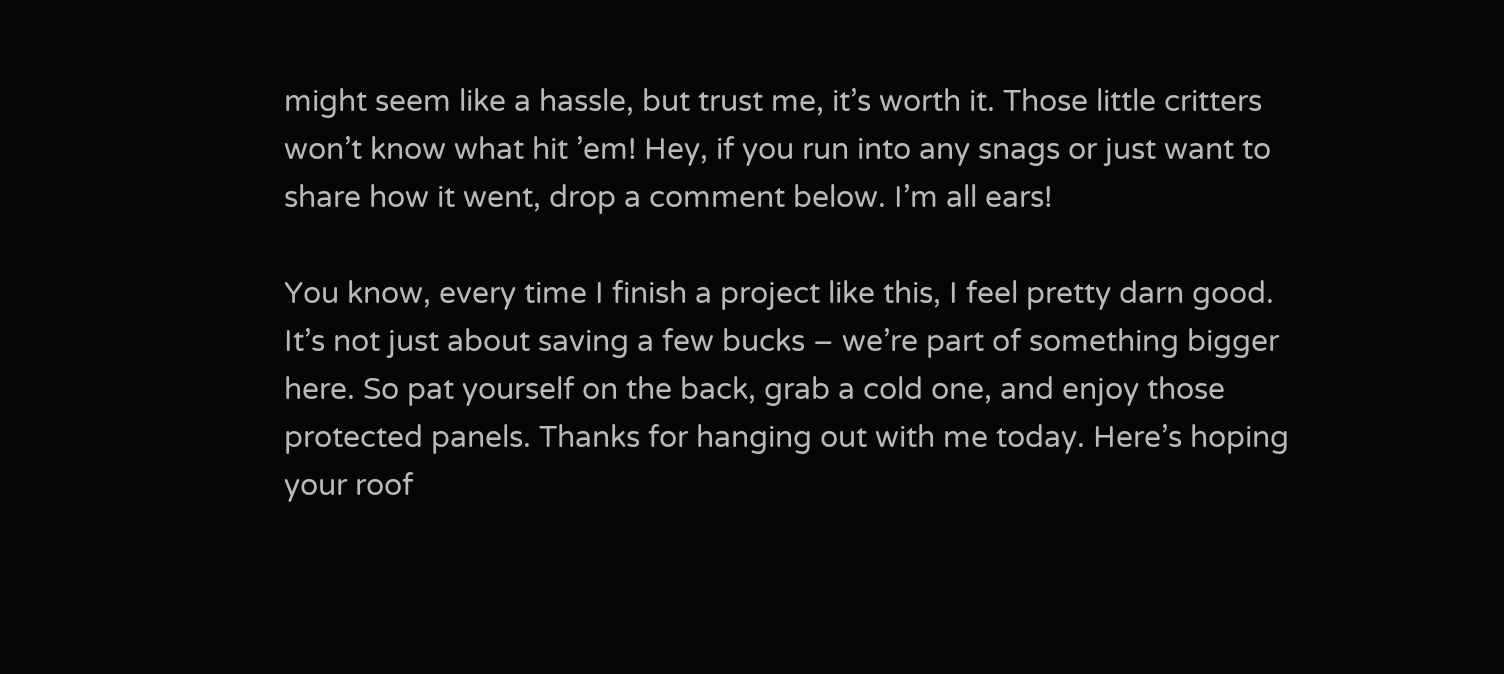might seem like a hassle, but trust me, it’s worth it. Those little critters won’t know what hit ’em! Hey, if you run into any snags or just want to share how it went, drop a comment below. I’m all ears!

You know, every time I finish a project like this, I feel pretty darn good. It’s not just about saving a few bucks – we’re part of something bigger here. So pat yourself on the back, grab a cold one, and enjoy those protected panels. Thanks for hanging out with me today. Here’s hoping your roof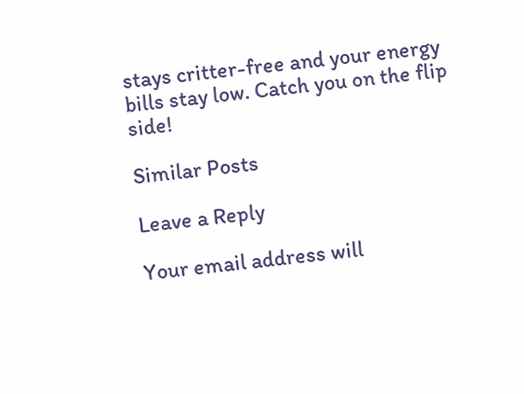stays critter-free and your energy bills stay low. Catch you on the flip side!

Similar Posts

Leave a Reply

Your email address will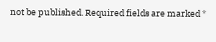not be published. Required fields are marked *